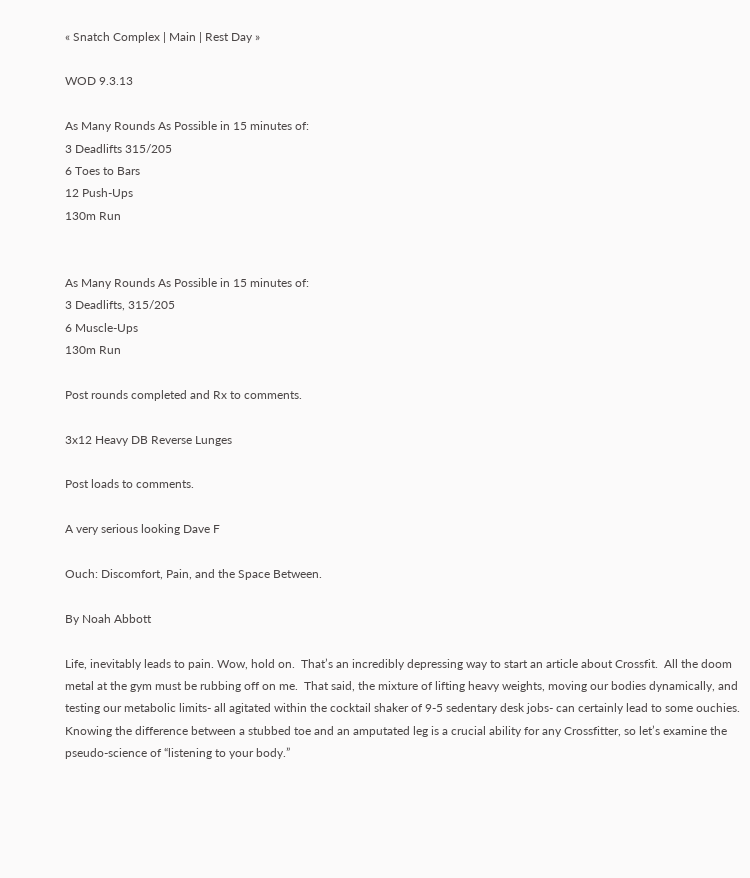« Snatch Complex | Main | Rest Day »

WOD 9.3.13

As Many Rounds As Possible in 15 minutes of:
3 Deadlifts 315/205
6 Toes to Bars
12 Push-Ups
130m Run


As Many Rounds As Possible in 15 minutes of:
3 Deadlifts, 315/205
6 Muscle-Ups
130m Run

Post rounds completed and Rx to comments.

3x12 Heavy DB Reverse Lunges

Post loads to comments.

A very serious looking Dave F

Ouch: Discomfort, Pain, and the Space Between.

By Noah Abbott

Life, inevitably leads to pain. Wow, hold on.  That’s an incredibly depressing way to start an article about Crossfit.  All the doom metal at the gym must be rubbing off on me.  That said, the mixture of lifting heavy weights, moving our bodies dynamically, and testing our metabolic limits- all agitated within the cocktail shaker of 9-5 sedentary desk jobs- can certainly lead to some ouchies.  Knowing the difference between a stubbed toe and an amputated leg is a crucial ability for any Crossfitter, so let’s examine the pseudo-science of “listening to your body.”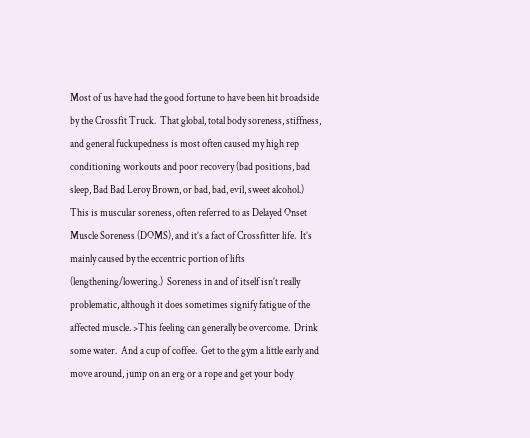Most of us have had the good fortune to have been hit broadside by the Crossfit Truck.  That global, total body soreness, stiffness, and general fuckupedness is most often caused my high rep conditioning workouts and poor recovery (bad positions, bad sleep, Bad Bad Leroy Brown, or bad, bad, evil, sweet alcohol.) This is muscular soreness, often referred to as Delayed Onset Muscle Soreness (DOMS), and it’s a fact of Crossfitter life.  It’s mainly caused by the eccentric portion of lifts (lengthening/lowering.)  Soreness in and of itself isn’t really problematic, although it does sometimes signify fatigue of the affected muscle. >This feeling can generally be overcome.  Drink some water.  And a cup of coffee.  Get to the gym a little early and move around, jump on an erg or a rope and get your body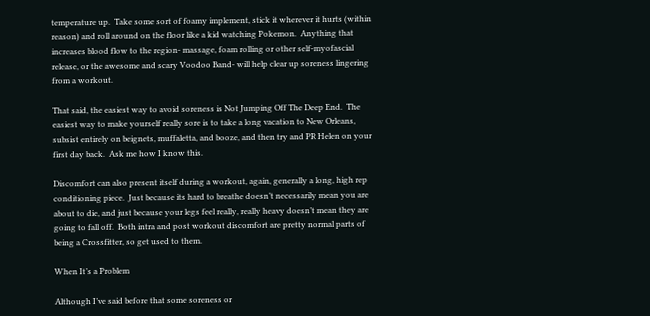temperature up.  Take some sort of foamy implement, stick it wherever it hurts (within reason) and roll around on the floor like a kid watching Pokemon.  Anything that increases blood flow to the region- massage, foam rolling or other self-myofascial release, or the awesome and scary Voodoo Band- will help clear up soreness lingering from a workout.

That said, the easiest way to avoid soreness is Not Jumping Off The Deep End.  The easiest way to make yourself really sore is to take a long vacation to New Orleans, subsist entirely on beignets, muffaletta, and booze, and then try and PR Helen on your first day back.  Ask me how I know this.

Discomfort can also present itself during a workout, again, generally a long, high rep conditioning piece.  Just because its hard to breathe doesn’t necessarily mean you are about to die, and just because your legs feel really, really heavy doesn’t mean they are going to fall off.  Both intra and post workout discomfort are pretty normal parts of being a Crossfitter, so get used to them.

When It’s a Problem

Although I’ve said before that some soreness or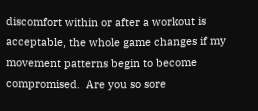discomfort within or after a workout is acceptable, the whole game changes if my movement patterns begin to become compromised.  Are you so sore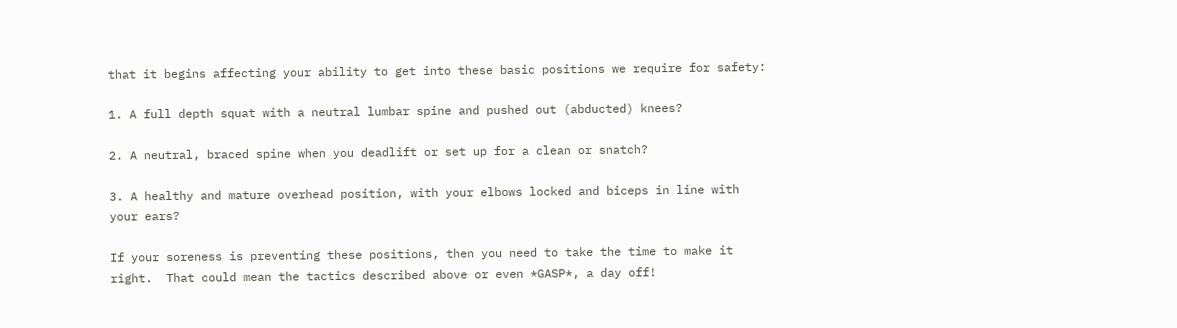that it begins affecting your ability to get into these basic positions we require for safety:

1. A full depth squat with a neutral lumbar spine and pushed out (abducted) knees?

2. A neutral, braced spine when you deadlift or set up for a clean or snatch?

3. A healthy and mature overhead position, with your elbows locked and biceps in line with your ears?

If your soreness is preventing these positions, then you need to take the time to make it right.  That could mean the tactics described above or even *GASP*, a day off!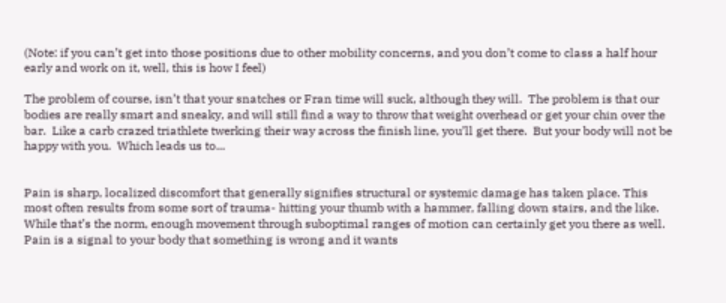(Note: if you can’t get into those positions due to other mobility concerns, and you don’t come to class a half hour early and work on it, well, this is how I feel)

The problem of course, isn’t that your snatches or Fran time will suck, although they will.  The problem is that our bodies are really smart and sneaky, and will still find a way to throw that weight overhead or get your chin over the bar.  Like a carb crazed triathlete twerking their way across the finish line, you’ll get there.  But your body will not be happy with you.  Which leads us to...


Pain is sharp, localized discomfort that generally signifies structural or systemic damage has taken place. This most often results from some sort of trauma- hitting your thumb with a hammer, falling down stairs, and the like.  While that’s the norm, enough movement through suboptimal ranges of motion can certainly get you there as well.  Pain is a signal to your body that something is wrong and it wants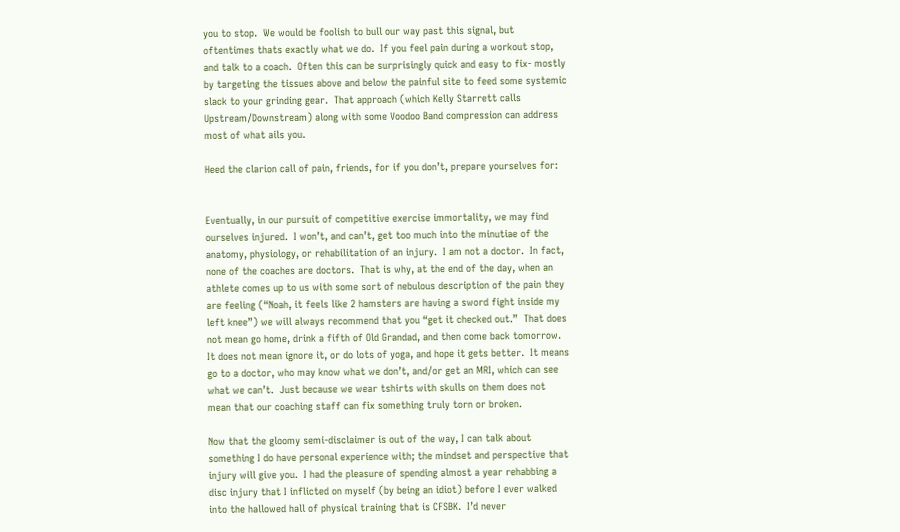you to stop.  We would be foolish to bull our way past this signal, but oftentimes thats exactly what we do.  If you feel pain during a workout stop, and talk to a coach.  Often this can be surprisingly quick and easy to fix- mostly by targeting the tissues above and below the painful site to feed some systemic slack to your grinding gear.  That approach (which Kelly Starrett calls Upstream/Downstream) along with some Voodoo Band compression can address most of what ails you.

Heed the clarion call of pain, friends, for if you don’t, prepare yourselves for:


Eventually, in our pursuit of competitive exercise immortality, we may find ourselves injured.  I won’t, and can’t, get too much into the minutiae of the anatomy, physiology, or rehabilitation of an injury.  I am not a doctor.  In fact, none of the coaches are doctors.  That is why, at the end of the day, when an athlete comes up to us with some sort of nebulous description of the pain they are feeling (“Noah, it feels like 2 hamsters are having a sword fight inside my left knee”) we will always recommend that you “get it checked out.”  That does not mean go home, drink a fifth of Old Grandad, and then come back tomorrow.  It does not mean ignore it, or do lots of yoga, and hope it gets better.  It means go to a doctor, who may know what we don’t, and/or get an MRI, which can see what we can’t.  Just because we wear tshirts with skulls on them does not mean that our coaching staff can fix something truly torn or broken.

Now that the gloomy semi-disclaimer is out of the way, I can talk about something I do have personal experience with; the mindset and perspective that injury will give you.  I had the pleasure of spending almost a year rehabbing a disc injury that I inflicted on myself (by being an idiot) before I ever walked into the hallowed hall of physical training that is CFSBK.  I’d never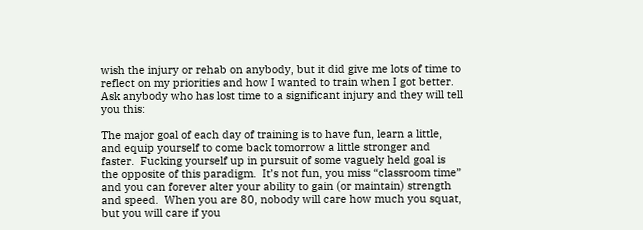wish the injury or rehab on anybody, but it did give me lots of time to reflect on my priorities and how I wanted to train when I got better.  Ask anybody who has lost time to a significant injury and they will tell you this:

The major goal of each day of training is to have fun, learn a little, and equip yourself to come back tomorrow a little stronger and faster.  Fucking yourself up in pursuit of some vaguely held goal is the opposite of this paradigm.  It’s not fun, you miss “classroom time” and you can forever alter your ability to gain (or maintain) strength and speed.  When you are 80, nobody will care how much you squat, but you will care if you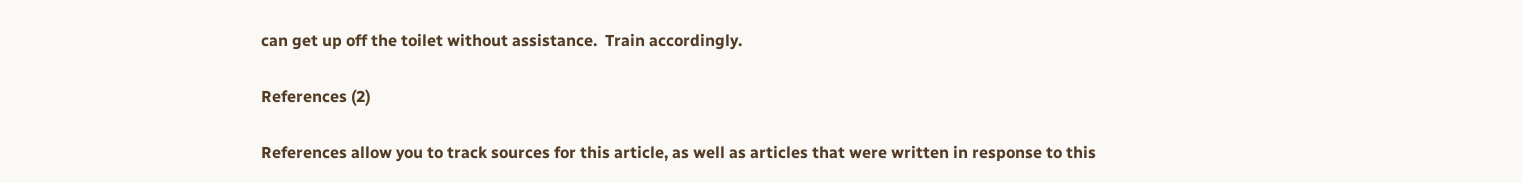can get up off the toilet without assistance.  Train accordingly.

References (2)

References allow you to track sources for this article, as well as articles that were written in response to this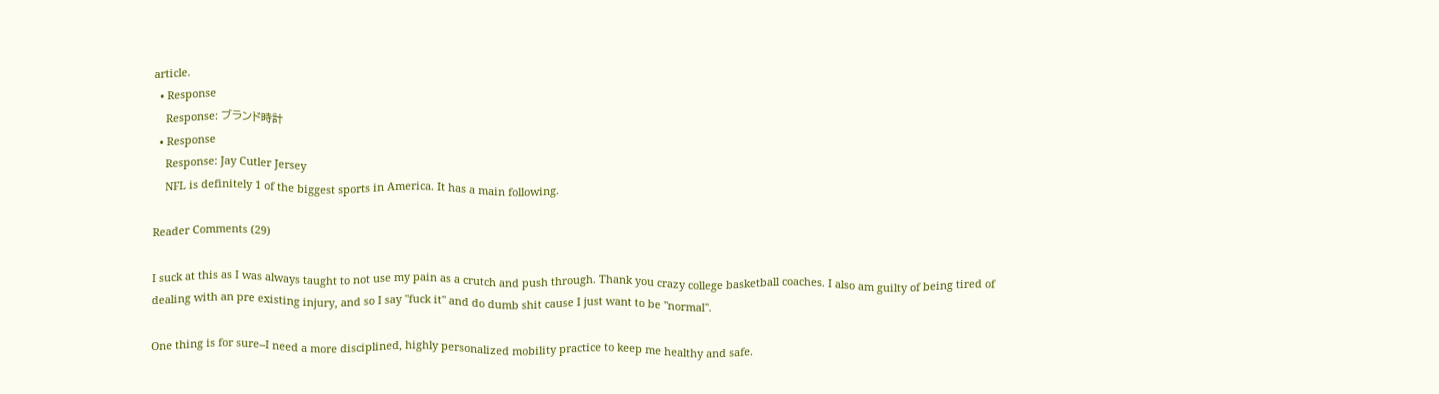article.
  • Response
    Response: ブランド時計
  • Response
    Response: Jay Cutler Jersey
    NFL is definitely 1 of the biggest sports in America. It has a main following.

Reader Comments (29)

I suck at this as I was always taught to not use my pain as a crutch and push through. Thank you crazy college basketball coaches. I also am guilty of being tired of dealing with an pre existing injury, and so I say "fuck it" and do dumb shit cause I just want to be "normal".

One thing is for sure--I need a more disciplined, highly personalized mobility practice to keep me healthy and safe.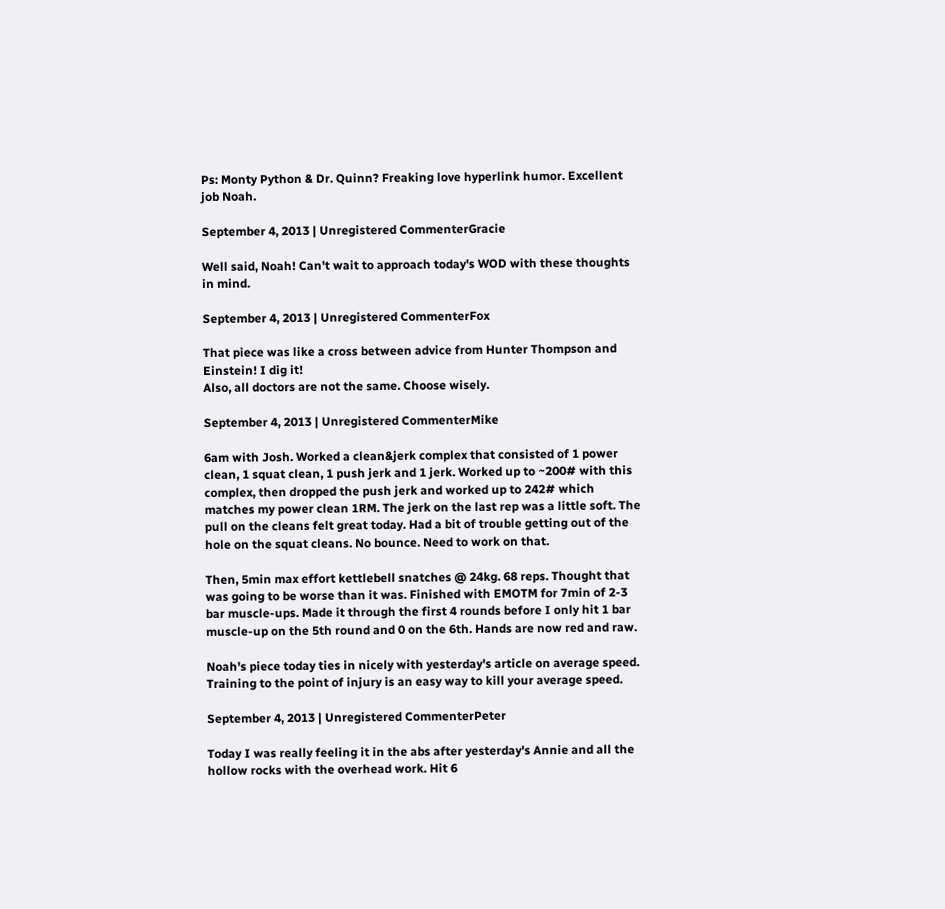Ps: Monty Python & Dr. Quinn? Freaking love hyperlink humor. Excellent job Noah.

September 4, 2013 | Unregistered CommenterGracie

Well said, Noah! Can't wait to approach today's WOD with these thoughts in mind.

September 4, 2013 | Unregistered CommenterFox

That piece was like a cross between advice from Hunter Thompson and Einstein! I dig it!
Also, all doctors are not the same. Choose wisely.

September 4, 2013 | Unregistered CommenterMike

6am with Josh. Worked a clean&jerk complex that consisted of 1 power clean, 1 squat clean, 1 push jerk and 1 jerk. Worked up to ~200# with this complex, then dropped the push jerk and worked up to 242# which matches my power clean 1RM. The jerk on the last rep was a little soft. The pull on the cleans felt great today. Had a bit of trouble getting out of the hole on the squat cleans. No bounce. Need to work on that.

Then, 5min max effort kettlebell snatches @ 24kg. 68 reps. Thought that was going to be worse than it was. Finished with EMOTM for 7min of 2-3 bar muscle-ups. Made it through the first 4 rounds before I only hit 1 bar muscle-up on the 5th round and 0 on the 6th. Hands are now red and raw.

Noah's piece today ties in nicely with yesterday's article on average speed. Training to the point of injury is an easy way to kill your average speed.

September 4, 2013 | Unregistered CommenterPeter

Today I was really feeling it in the abs after yesterday's Annie and all the hollow rocks with the overhead work. Hit 6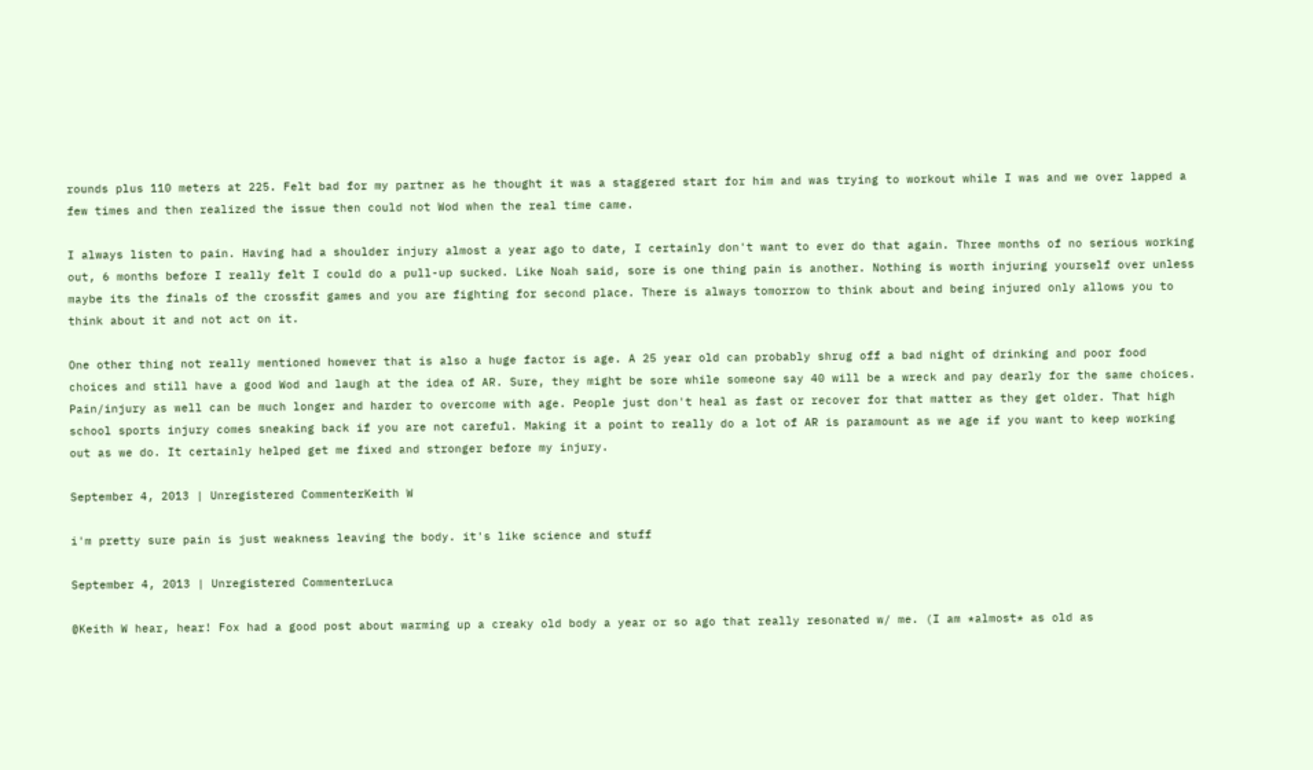rounds plus 110 meters at 225. Felt bad for my partner as he thought it was a staggered start for him and was trying to workout while I was and we over lapped a few times and then realized the issue then could not Wod when the real time came.

I always listen to pain. Having had a shoulder injury almost a year ago to date, I certainly don't want to ever do that again. Three months of no serious working out, 6 months before I really felt I could do a pull-up sucked. Like Noah said, sore is one thing pain is another. Nothing is worth injuring yourself over unless maybe its the finals of the crossfit games and you are fighting for second place. There is always tomorrow to think about and being injured only allows you to think about it and not act on it.

One other thing not really mentioned however that is also a huge factor is age. A 25 year old can probably shrug off a bad night of drinking and poor food choices and still have a good Wod and laugh at the idea of AR. Sure, they might be sore while someone say 40 will be a wreck and pay dearly for the same choices. Pain/injury as well can be much longer and harder to overcome with age. People just don't heal as fast or recover for that matter as they get older. That high school sports injury comes sneaking back if you are not careful. Making it a point to really do a lot of AR is paramount as we age if you want to keep working out as we do. It certainly helped get me fixed and stronger before my injury.

September 4, 2013 | Unregistered CommenterKeith W

i'm pretty sure pain is just weakness leaving the body. it's like science and stuff

September 4, 2013 | Unregistered CommenterLuca

@Keith W hear, hear! Fox had a good post about warming up a creaky old body a year or so ago that really resonated w/ me. (I am *almost* as old as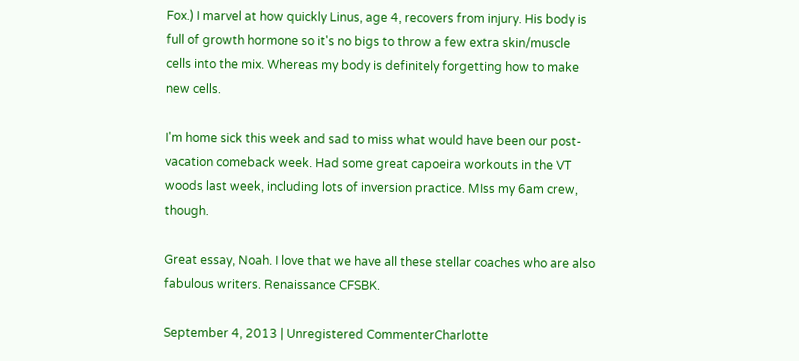Fox.) I marvel at how quickly Linus, age 4, recovers from injury. His body is full of growth hormone so it's no bigs to throw a few extra skin/muscle cells into the mix. Whereas my body is definitely forgetting how to make new cells.

I'm home sick this week and sad to miss what would have been our post-vacation comeback week. Had some great capoeira workouts in the VT woods last week, including lots of inversion practice. MIss my 6am crew, though.

Great essay, Noah. I love that we have all these stellar coaches who are also fabulous writers. Renaissance CFSBK.

September 4, 2013 | Unregistered CommenterCharlotte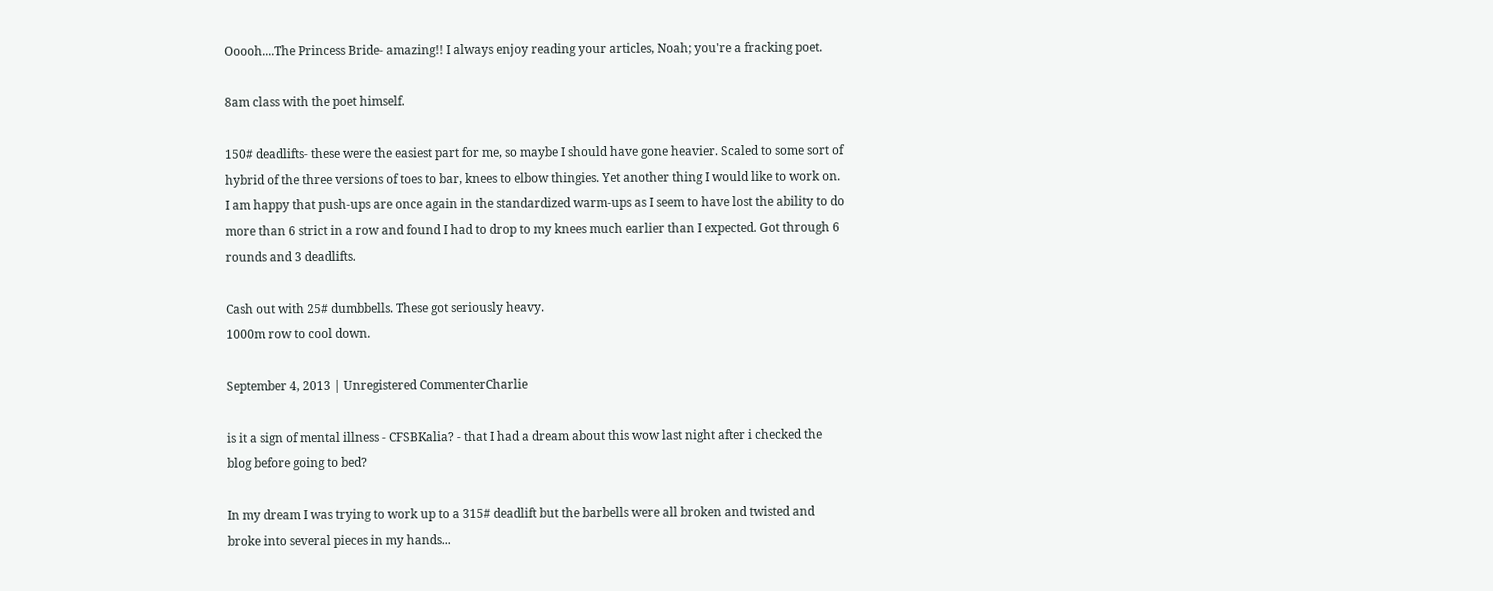Ooooh....The Princess Bride- amazing!! I always enjoy reading your articles, Noah; you're a fracking poet.

8am class with the poet himself.

150# deadlifts- these were the easiest part for me, so maybe I should have gone heavier. Scaled to some sort of hybrid of the three versions of toes to bar, knees to elbow thingies. Yet another thing I would like to work on. I am happy that push-ups are once again in the standardized warm-ups as I seem to have lost the ability to do more than 6 strict in a row and found I had to drop to my knees much earlier than I expected. Got through 6 rounds and 3 deadlifts.

Cash out with 25# dumbbells. These got seriously heavy.
1000m row to cool down.

September 4, 2013 | Unregistered CommenterCharlie

is it a sign of mental illness - CFSBKalia? - that I had a dream about this wow last night after i checked the blog before going to bed?

In my dream I was trying to work up to a 315# deadlift but the barbells were all broken and twisted and broke into several pieces in my hands...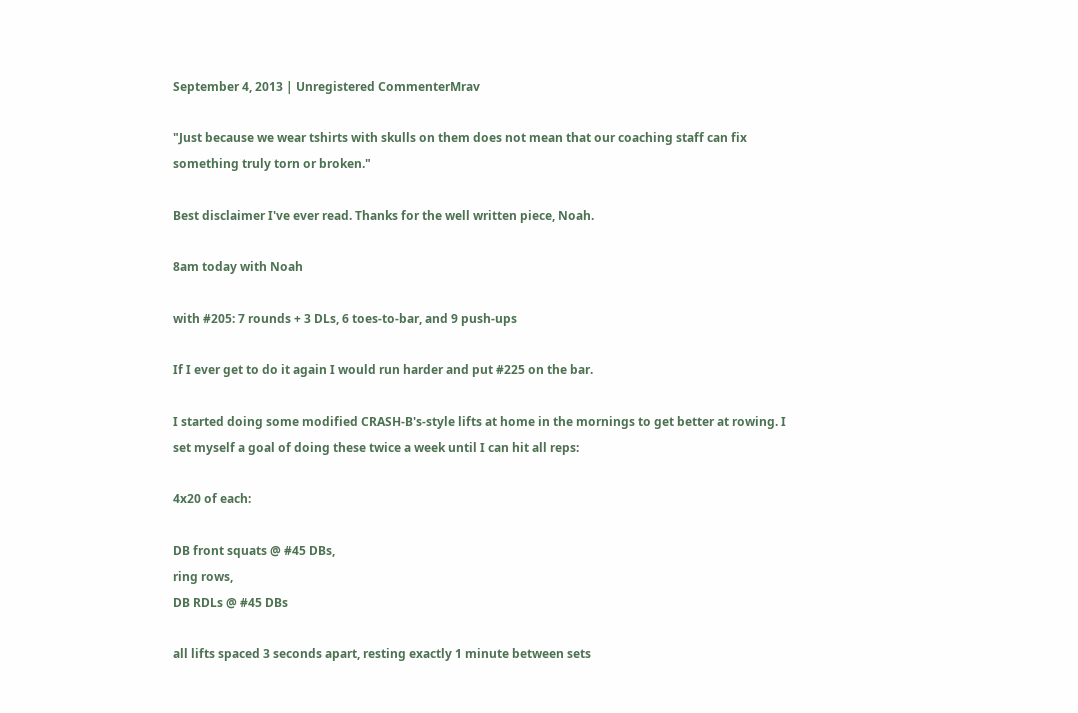September 4, 2013 | Unregistered CommenterMrav

"Just because we wear tshirts with skulls on them does not mean that our coaching staff can fix something truly torn or broken."

Best disclaimer I've ever read. Thanks for the well written piece, Noah.

8am today with Noah

with #205: 7 rounds + 3 DLs, 6 toes-to-bar, and 9 push-ups

If I ever get to do it again I would run harder and put #225 on the bar.

I started doing some modified CRASH-B's-style lifts at home in the mornings to get better at rowing. I set myself a goal of doing these twice a week until I can hit all reps:

4x20 of each:

DB front squats @ #45 DBs,
ring rows,
DB RDLs @ #45 DBs

all lifts spaced 3 seconds apart, resting exactly 1 minute between sets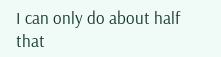I can only do about half that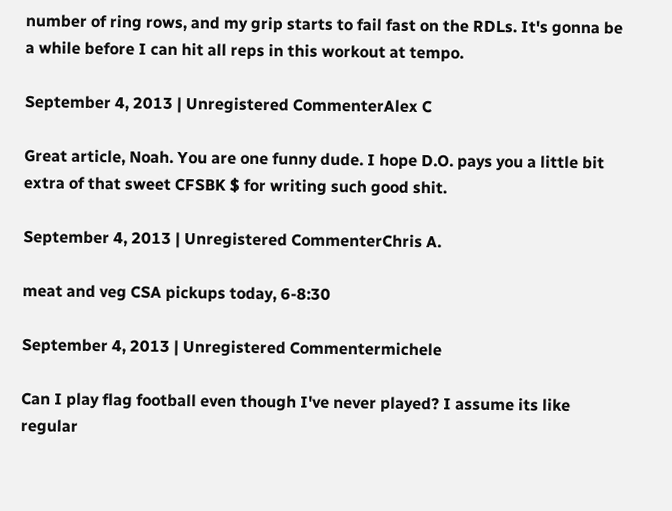number of ring rows, and my grip starts to fail fast on the RDLs. It's gonna be a while before I can hit all reps in this workout at tempo.

September 4, 2013 | Unregistered CommenterAlex C

Great article, Noah. You are one funny dude. I hope D.O. pays you a little bit extra of that sweet CFSBK $ for writing such good shit.

September 4, 2013 | Unregistered CommenterChris A.

meat and veg CSA pickups today, 6-8:30

September 4, 2013 | Unregistered Commentermichele

Can I play flag football even though I've never played? I assume its like regular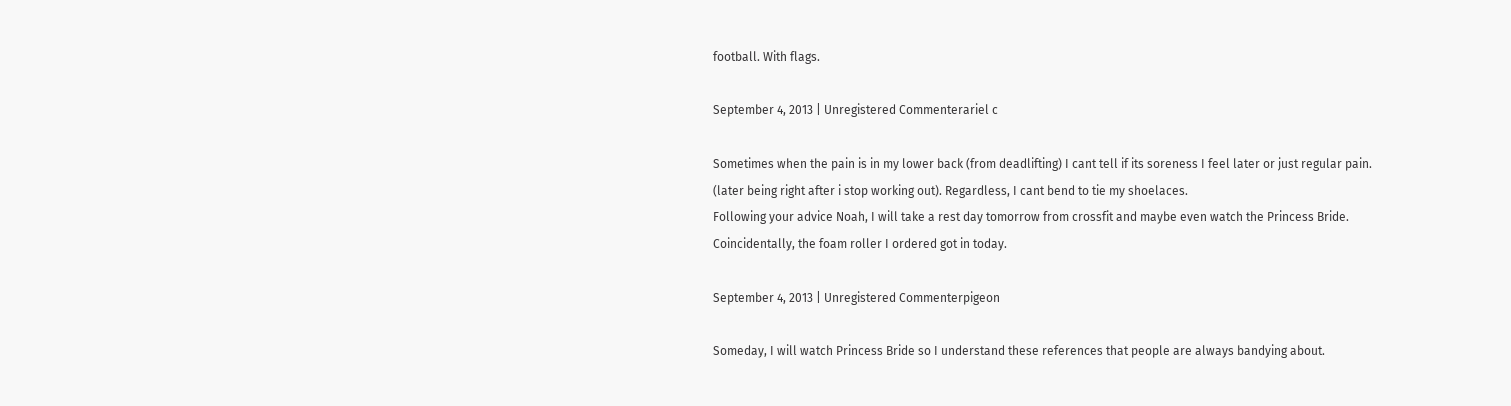football. With flags.

September 4, 2013 | Unregistered Commenterariel c

Sometimes when the pain is in my lower back (from deadlifting) I cant tell if its soreness I feel later or just regular pain. (later being right after i stop working out). Regardless, I cant bend to tie my shoelaces.
Following your advice Noah, I will take a rest day tomorrow from crossfit and maybe even watch the Princess Bride.
Coincidentally, the foam roller I ordered got in today.

September 4, 2013 | Unregistered Commenterpigeon

Someday, I will watch Princess Bride so I understand these references that people are always bandying about.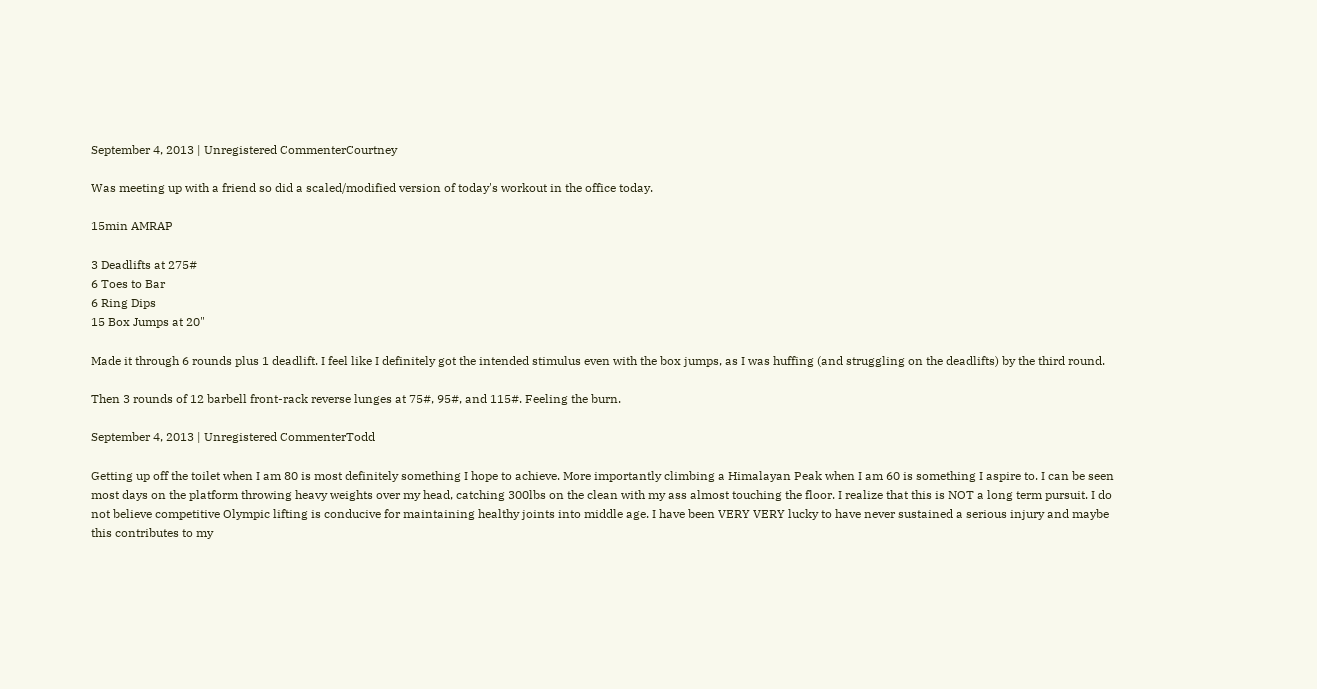September 4, 2013 | Unregistered CommenterCourtney

Was meeting up with a friend so did a scaled/modified version of today's workout in the office today.

15min AMRAP

3 Deadlifts at 275#
6 Toes to Bar
6 Ring Dips
15 Box Jumps at 20"

Made it through 6 rounds plus 1 deadlift. I feel like I definitely got the intended stimulus even with the box jumps, as I was huffing (and struggling on the deadlifts) by the third round.

Then 3 rounds of 12 barbell front-rack reverse lunges at 75#, 95#, and 115#. Feeling the burn.

September 4, 2013 | Unregistered CommenterTodd

Getting up off the toilet when I am 80 is most definitely something I hope to achieve. More importantly climbing a Himalayan Peak when I am 60 is something I aspire to. I can be seen most days on the platform throwing heavy weights over my head, catching 300lbs on the clean with my ass almost touching the floor. I realize that this is NOT a long term pursuit. I do not believe competitive Olympic lifting is conducive for maintaining healthy joints into middle age. I have been VERY VERY lucky to have never sustained a serious injury and maybe this contributes to my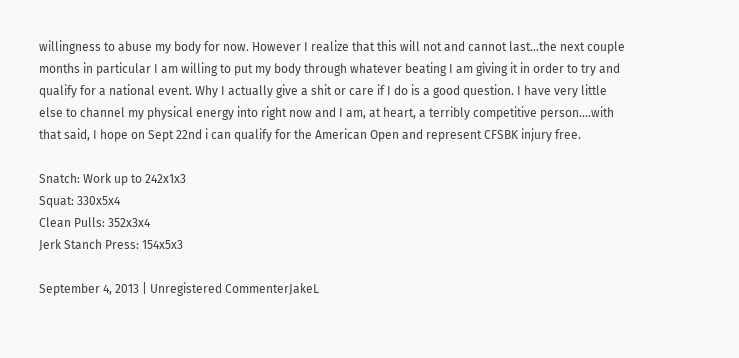willingness to abuse my body for now. However I realize that this will not and cannot last...the next couple months in particular I am willing to put my body through whatever beating I am giving it in order to try and qualify for a national event. Why I actually give a shit or care if I do is a good question. I have very little else to channel my physical energy into right now and I am, at heart, a terribly competitive person....with that said, I hope on Sept 22nd i can qualify for the American Open and represent CFSBK injury free.

Snatch: Work up to 242x1x3
Squat: 330x5x4
Clean Pulls: 352x3x4
Jerk Stanch Press: 154x5x3

September 4, 2013 | Unregistered CommenterJakeL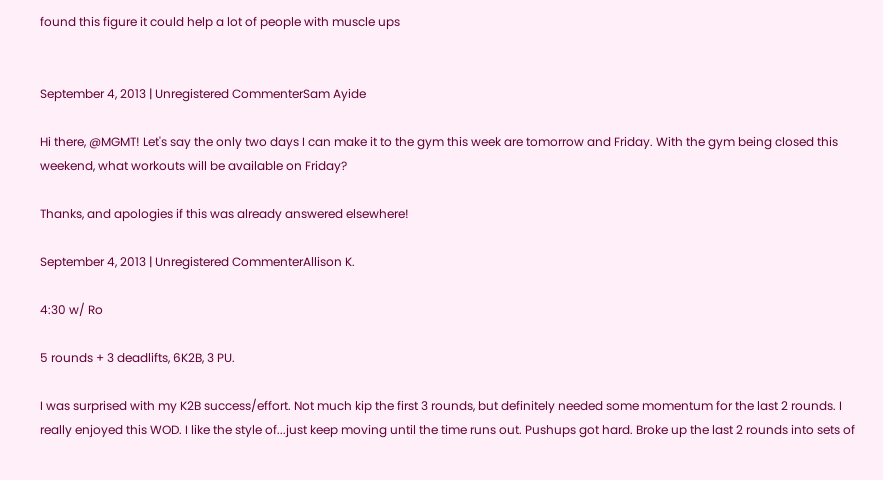found this figure it could help a lot of people with muscle ups


September 4, 2013 | Unregistered CommenterSam Ayide

Hi there, @MGMT! Let's say the only two days I can make it to the gym this week are tomorrow and Friday. With the gym being closed this weekend, what workouts will be available on Friday?

Thanks, and apologies if this was already answered elsewhere!

September 4, 2013 | Unregistered CommenterAllison K.

4:30 w/ Ro

5 rounds + 3 deadlifts, 6K2B, 3 PU.

I was surprised with my K2B success/effort. Not much kip the first 3 rounds, but definitely needed some momentum for the last 2 rounds. I really enjoyed this WOD. I like the style of...just keep moving until the time runs out. Pushups got hard. Broke up the last 2 rounds into sets of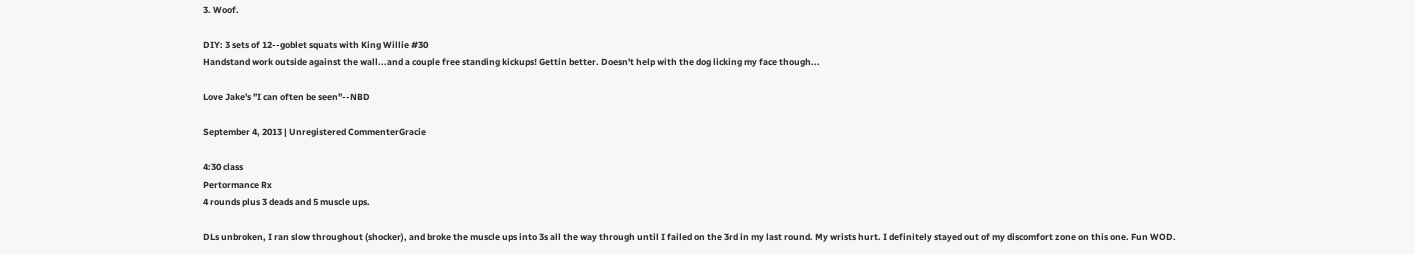3. Woof.

DIY: 3 sets of 12--goblet squats with King Willie #30
Handstand work outside against the wall...and a couple free standing kickups! Gettin better. Doesn't help with the dog licking my face though...

Love Jake's "I can often be seen"--NBD

September 4, 2013 | Unregistered CommenterGracie

4:30 class
Pertormance Rx
4 rounds plus 3 deads and 5 muscle ups.

DLs unbroken, I ran slow throughout (shocker), and broke the muscle ups into 3s all the way through until I failed on the 3rd in my last round. My wrists hurt. I definitely stayed out of my discomfort zone on this one. Fun WOD.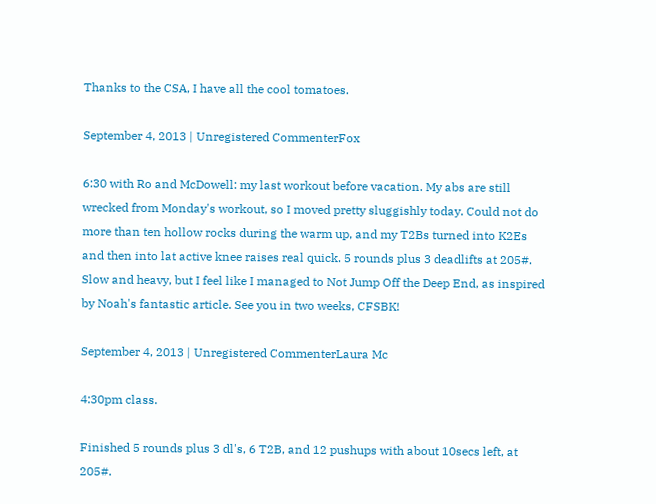Thanks to the CSA, I have all the cool tomatoes.

September 4, 2013 | Unregistered CommenterFox

6:30 with Ro and McDowell: my last workout before vacation. My abs are still wrecked from Monday's workout, so I moved pretty sluggishly today. Could not do more than ten hollow rocks during the warm up, and my T2Bs turned into K2Es and then into lat active knee raises real quick. 5 rounds plus 3 deadlifts at 205#. Slow and heavy, but I feel like I managed to Not Jump Off the Deep End, as inspired by Noah's fantastic article. See you in two weeks, CFSBK!

September 4, 2013 | Unregistered CommenterLaura Mc

4:30pm class.

Finished 5 rounds plus 3 dl's, 6 T2B, and 12 pushups with about 10secs left, at 205#.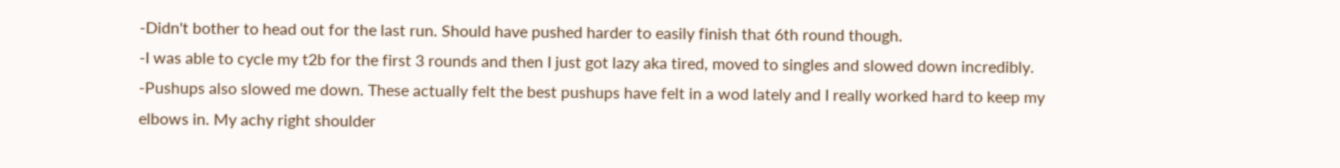-Didn't bother to head out for the last run. Should have pushed harder to easily finish that 6th round though.
-I was able to cycle my t2b for the first 3 rounds and then I just got lazy aka tired, moved to singles and slowed down incredibly.
-Pushups also slowed me down. These actually felt the best pushups have felt in a wod lately and I really worked hard to keep my elbows in. My achy right shoulder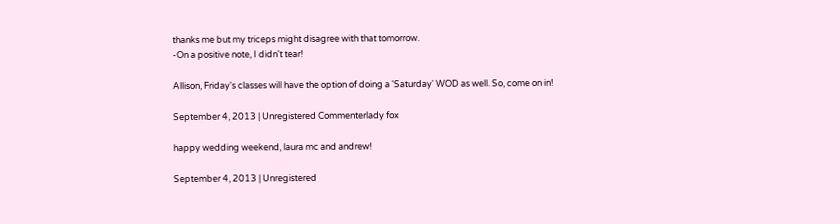thanks me but my triceps might disagree with that tomorrow.
-On a positive note, I didn't tear!

Allison, Friday's classes will have the option of doing a 'Saturday' WOD as well. So, come on in!

September 4, 2013 | Unregistered Commenterlady fox

happy wedding weekend, laura mc and andrew!

September 4, 2013 | Unregistered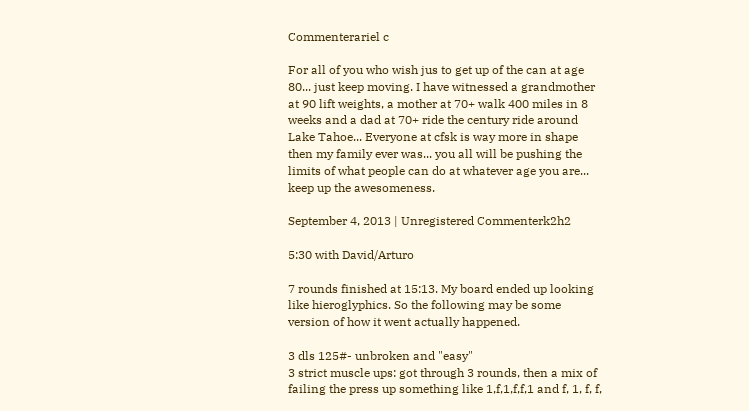Commenterariel c

For all of you who wish jus to get up of the can at age 80... just keep moving. I have witnessed a grandmother at 90 lift weights, a mother at 70+ walk 400 miles in 8 weeks and a dad at 70+ ride the century ride around Lake Tahoe... Everyone at cfsk is way more in shape then my family ever was... you all will be pushing the limits of what people can do at whatever age you are... keep up the awesomeness.

September 4, 2013 | Unregistered Commenterk2h2

5:30 with David/Arturo

7 rounds finished at 15:13. My board ended up looking like hieroglyphics. So the following may be some version of how it went actually happened.

3 dls 125#- unbroken and "easy"
3 strict muscle ups: got through 3 rounds, then a mix of failing the press up something like 1,f,1,f,f,1 and f, 1, f, f,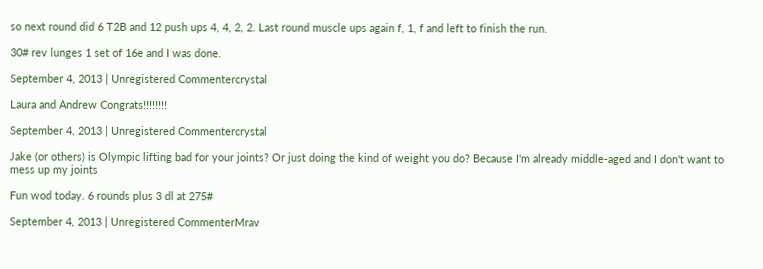so next round did 6 T2B and 12 push ups 4, 4, 2, 2. Last round muscle ups again f, 1, f and left to finish the run.

30# rev lunges 1 set of 16e and I was done.

September 4, 2013 | Unregistered Commentercrystal

Laura and Andrew Congrats!!!!!!!!

September 4, 2013 | Unregistered Commentercrystal

Jake (or others) is Olympic lifting bad for your joints? Or just doing the kind of weight you do? Because I'm already middle-aged and I don't want to mess up my joints

Fun wod today. 6 rounds plus 3 dl at 275#

September 4, 2013 | Unregistered CommenterMrav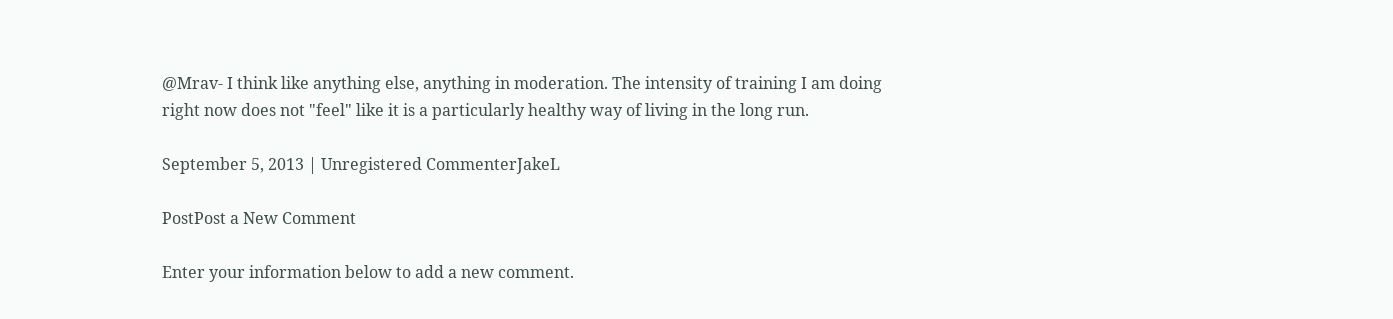@Mrav- I think like anything else, anything in moderation. The intensity of training I am doing right now does not "feel" like it is a particularly healthy way of living in the long run.

September 5, 2013 | Unregistered CommenterJakeL

PostPost a New Comment

Enter your information below to add a new comment.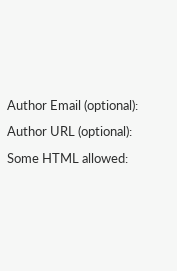Author Email (optional):
Author URL (optional):
Some HTML allowed: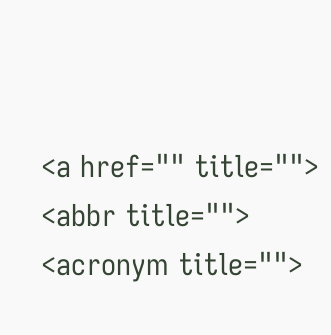<a href="" title=""> <abbr title=""> <acronym title="">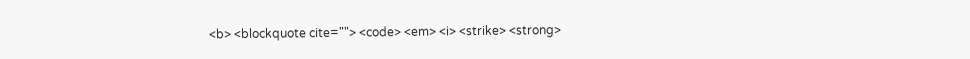<b> <blockquote cite=""> <code> <em> <i> <strike> <strong>